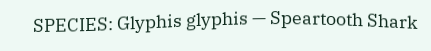SPECIES: Glyphis glyphis — Speartooth Shark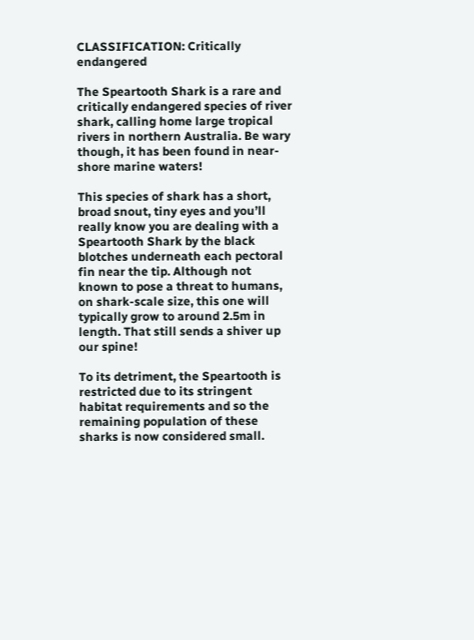CLASSIFICATION: Critically endangered

The Speartooth Shark is a rare and critically endangered species of river shark, calling home large tropical rivers in northern Australia. Be wary though, it has been found in near-shore marine waters!

This species of shark has a short, broad snout, tiny eyes and you’ll really know you are dealing with a Speartooth Shark by the black blotches underneath each pectoral fin near the tip. Although not known to pose a threat to humans, on shark-scale size, this one will typically grow to around 2.5m in length. That still sends a shiver up our spine!

To its detriment, the Speartooth is restricted due to its stringent habitat requirements and so the remaining population of these sharks is now considered small.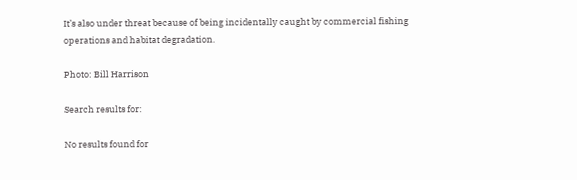It’s also under threat because of being incidentally caught by commercial fishing operations and habitat degradation.

Photo: Bill Harrison

Search results for:

No results found for